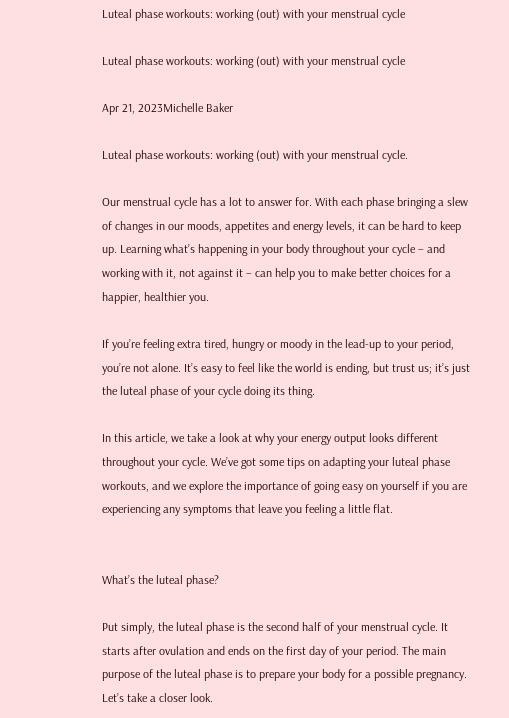Luteal phase workouts: working (out) with your menstrual cycle

Luteal phase workouts: working (out) with your menstrual cycle

Apr 21, 2023Michelle Baker

Luteal phase workouts: working (out) with your menstrual cycle.

Our menstrual cycle has a lot to answer for. With each phase bringing a slew of changes in our moods, appetites and energy levels, it can be hard to keep up. Learning what’s happening in your body throughout your cycle – and working with it, not against it – can help you to make better choices for a happier, healthier you.

If you’re feeling extra tired, hungry or moody in the lead-up to your period, you’re not alone. It’s easy to feel like the world is ending, but trust us; it’s just the luteal phase of your cycle doing its thing.

In this article, we take a look at why your energy output looks different throughout your cycle. We’ve got some tips on adapting your luteal phase workouts, and we explore the importance of going easy on yourself if you are experiencing any symptoms that leave you feeling a little flat.


What’s the luteal phase?

Put simply, the luteal phase is the second half of your menstrual cycle. It starts after ovulation and ends on the first day of your period. The main purpose of the luteal phase is to prepare your body for a possible pregnancy. Let’s take a closer look.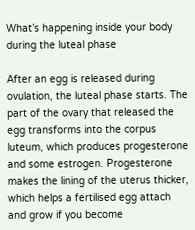What’s happening inside your body during the luteal phase

After an egg is released during ovulation, the luteal phase starts. The part of the ovary that released the egg transforms into the corpus luteum, which produces progesterone and some estrogen. Progesterone makes the lining of the uterus thicker, which helps a fertilised egg attach and grow if you become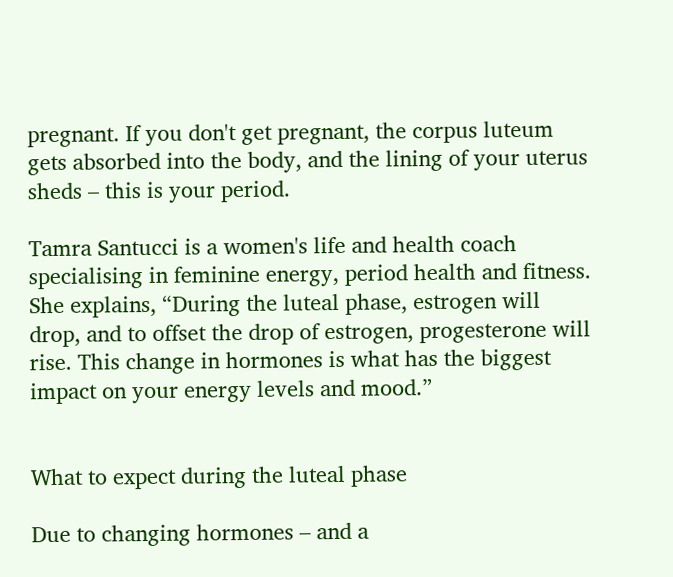pregnant. If you don't get pregnant, the corpus luteum gets absorbed into the body, and the lining of your uterus sheds – this is your period.

Tamra Santucci is a women's life and health coach specialising in feminine energy, period health and fitness. She explains, “During the luteal phase, estrogen will drop, and to offset the drop of estrogen, progesterone will rise. This change in hormones is what has the biggest impact on your energy levels and mood.”


What to expect during the luteal phase

Due to changing hormones – and a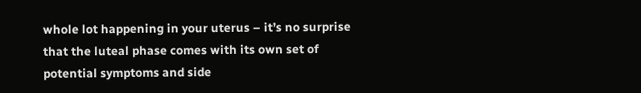whole lot happening in your uterus – it’s no surprise that the luteal phase comes with its own set of potential symptoms and side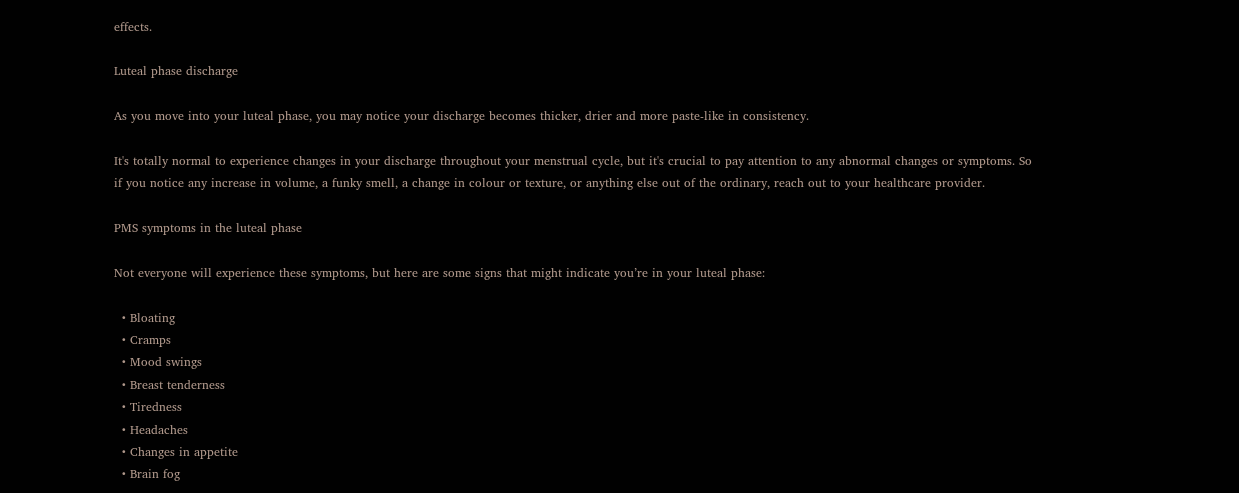effects.

Luteal phase discharge

As you move into your luteal phase, you may notice your discharge becomes thicker, drier and more paste-like in consistency.

It's totally normal to experience changes in your discharge throughout your menstrual cycle, but it's crucial to pay attention to any abnormal changes or symptoms. So if you notice any increase in volume, a funky smell, a change in colour or texture, or anything else out of the ordinary, reach out to your healthcare provider.

PMS symptoms in the luteal phase

Not everyone will experience these symptoms, but here are some signs that might indicate you’re in your luteal phase:

  • Bloating
  • Cramps
  • Mood swings
  • Breast tenderness
  • Tiredness
  • Headaches
  • Changes in appetite
  • Brain fog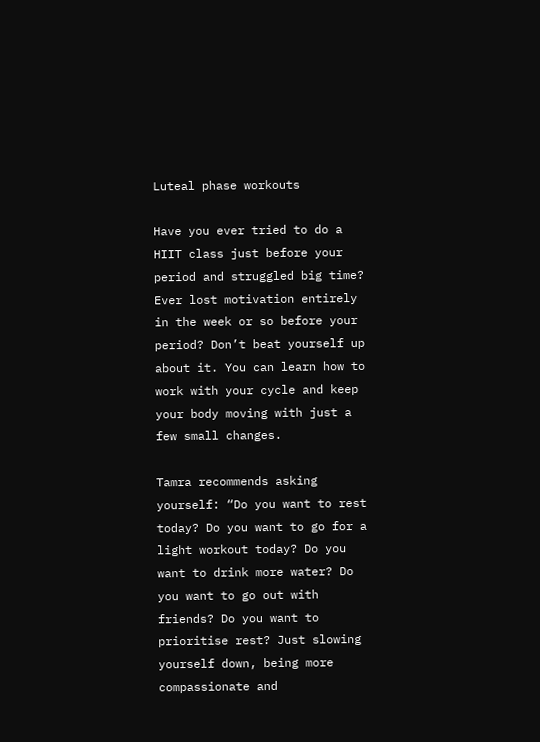Luteal phase workouts

Have you ever tried to do a HIIT class just before your period and struggled big time? Ever lost motivation entirely in the week or so before your period? Don’t beat yourself up about it. You can learn how to work with your cycle and keep your body moving with just a few small changes.

Tamra recommends asking yourself: “Do you want to rest today? Do you want to go for a light workout today? Do you want to drink more water? Do you want to go out with friends? Do you want to prioritise rest? Just slowing yourself down, being more compassionate and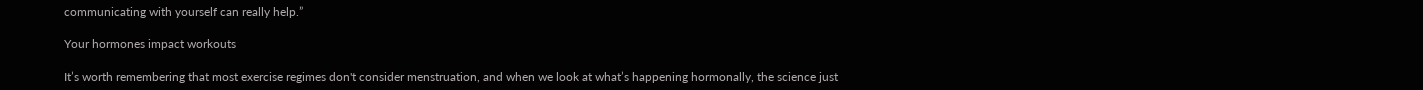communicating with yourself can really help.”

Your hormones impact workouts

It’s worth remembering that most exercise regimes don't consider menstruation, and when we look at what’s happening hormonally, the science just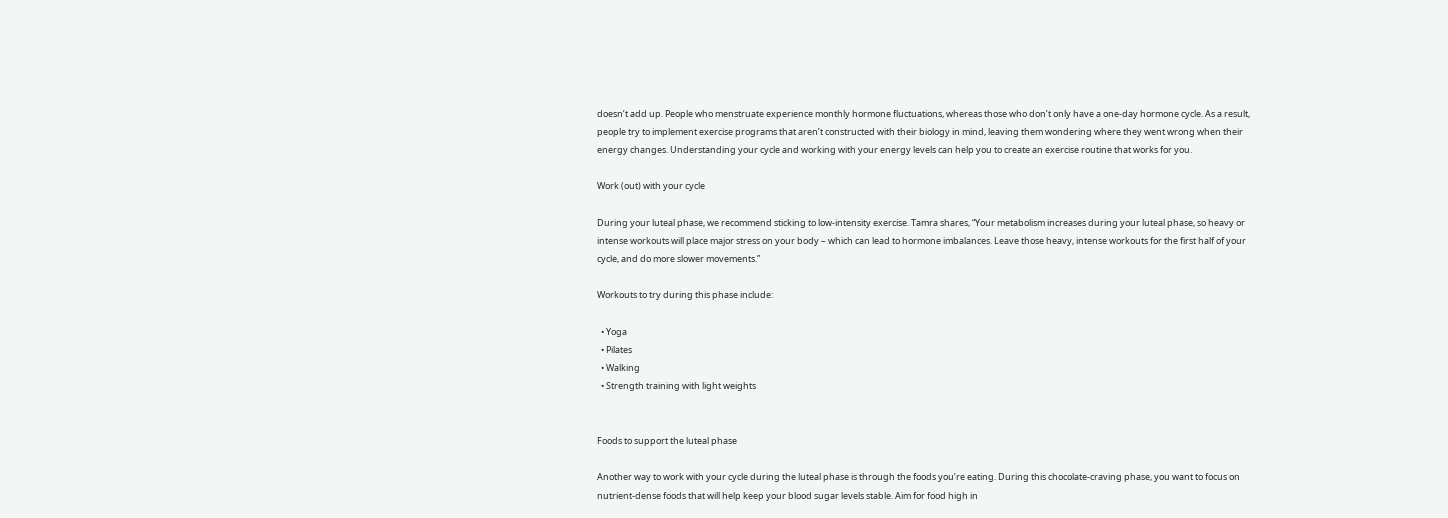doesn’t add up. People who menstruate experience monthly hormone fluctuations, whereas those who don’t only have a one-day hormone cycle. As a result, people try to implement exercise programs that aren’t constructed with their biology in mind, leaving them wondering where they went wrong when their energy changes. Understanding your cycle and working with your energy levels can help you to create an exercise routine that works for you.

Work (out) with your cycle

During your luteal phase, we recommend sticking to low-intensity exercise. Tamra shares, “Your metabolism increases during your luteal phase, so heavy or intense workouts will place major stress on your body – which can lead to hormone imbalances. Leave those heavy, intense workouts for the first half of your cycle, and do more slower movements.”

Workouts to try during this phase include:

  • Yoga
  • Pilates
  • Walking
  • Strength training with light weights


Foods to support the luteal phase

Another way to work with your cycle during the luteal phase is through the foods you’re eating. During this chocolate-craving phase, you want to focus on nutrient-dense foods that will help keep your blood sugar levels stable. Aim for food high in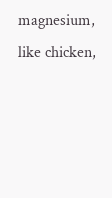magnesium, like chicken,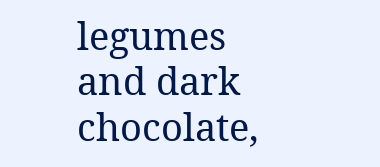legumes and dark chocolate,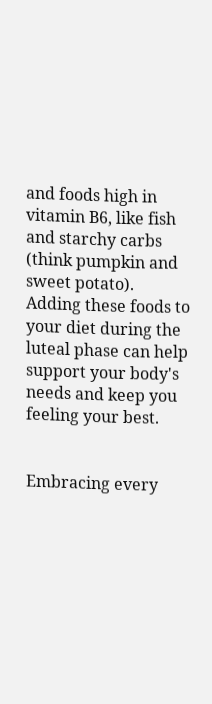and foods high in vitamin B6, like fish and starchy carbs (think pumpkin and sweet potato). Adding these foods to your diet during the luteal phase can help support your body's needs and keep you feeling your best.


Embracing every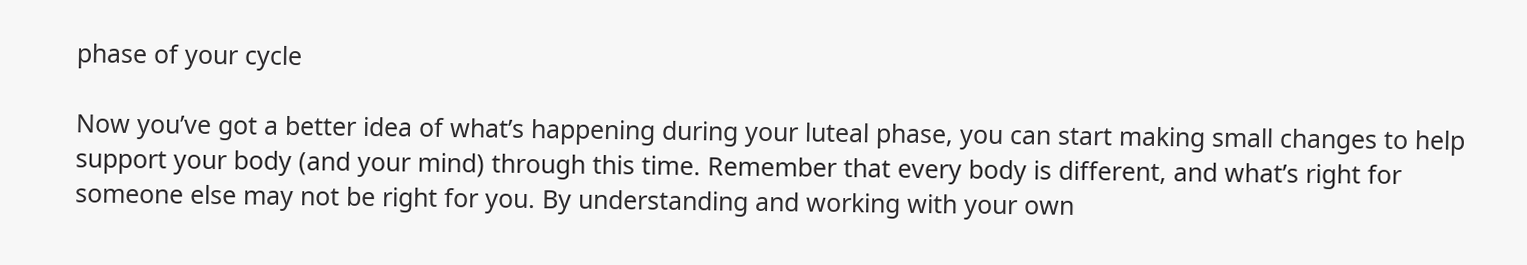phase of your cycle

Now you’ve got a better idea of what’s happening during your luteal phase, you can start making small changes to help support your body (and your mind) through this time. Remember that every body is different, and what’s right for someone else may not be right for you. By understanding and working with your own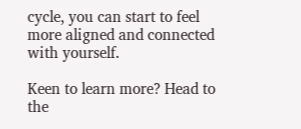cycle, you can start to feel more aligned and connected with yourself.

Keen to learn more? Head to the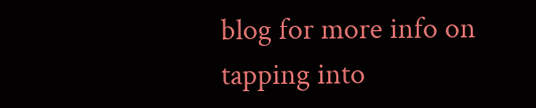blog for more info on tapping into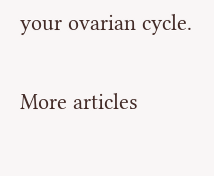your ovarian cycle.

More articles